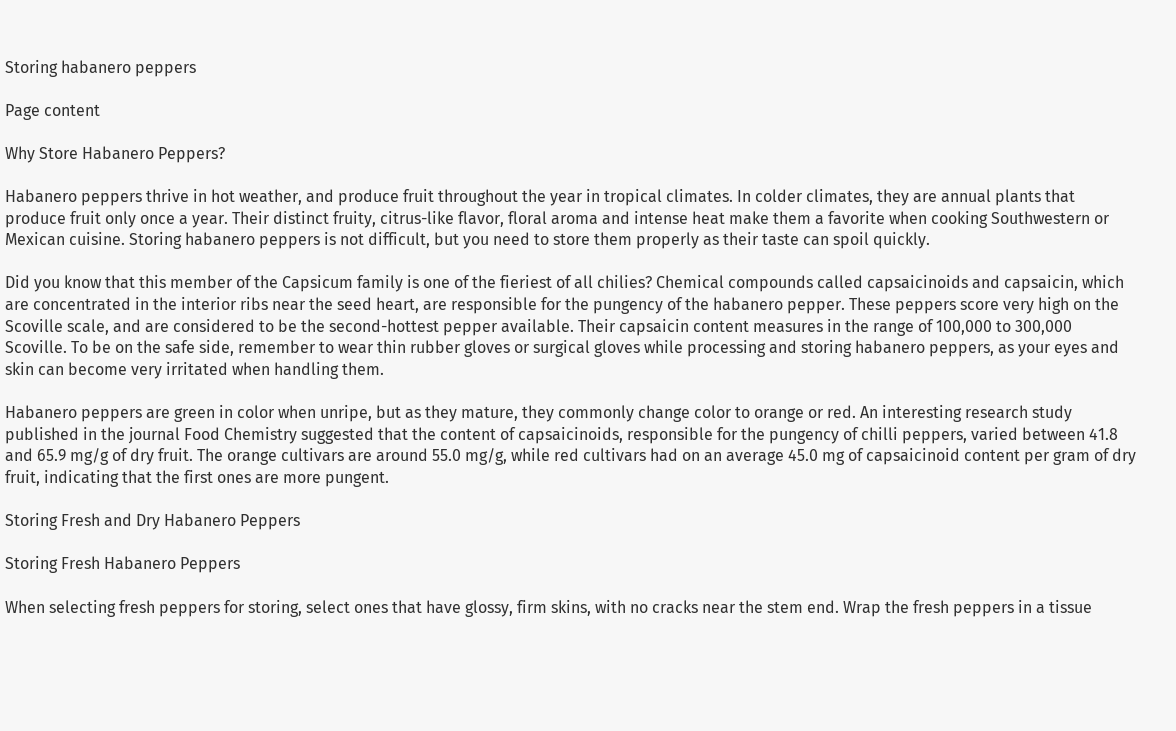Storing habanero peppers

Page content

Why Store Habanero Peppers?

Habanero peppers thrive in hot weather, and produce fruit throughout the year in tropical climates. In colder climates, they are annual plants that produce fruit only once a year. Their distinct fruity, citrus-like flavor, floral aroma and intense heat make them a favorite when cooking Southwestern or Mexican cuisine. Storing habanero peppers is not difficult, but you need to store them properly as their taste can spoil quickly.

Did you know that this member of the Capsicum family is one of the fieriest of all chilies? Chemical compounds called capsaicinoids and capsaicin, which are concentrated in the interior ribs near the seed heart, are responsible for the pungency of the habanero pepper. These peppers score very high on the Scoville scale, and are considered to be the second-hottest pepper available. Their capsaicin content measures in the range of 100,000 to 300,000 Scoville. To be on the safe side, remember to wear thin rubber gloves or surgical gloves while processing and storing habanero peppers, as your eyes and skin can become very irritated when handling them.

Habanero peppers are green in color when unripe, but as they mature, they commonly change color to orange or red. An interesting research study published in the journal Food Chemistry suggested that the content of capsaicinoids, responsible for the pungency of chilli peppers, varied between 41.8 and 65.9 mg/g of dry fruit. The orange cultivars are around 55.0 mg/g, while red cultivars had on an average 45.0 mg of capsaicinoid content per gram of dry fruit, indicating that the first ones are more pungent.

Storing Fresh and Dry Habanero Peppers

Storing Fresh Habanero Peppers

When selecting fresh peppers for storing, select ones that have glossy, firm skins, with no cracks near the stem end. Wrap the fresh peppers in a tissue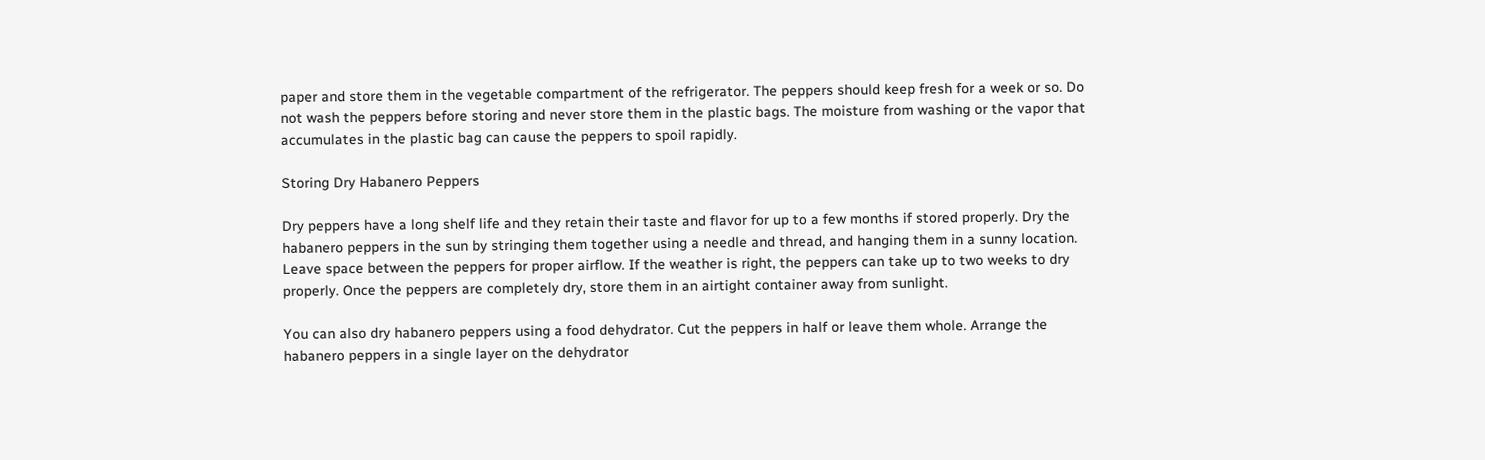paper and store them in the vegetable compartment of the refrigerator. The peppers should keep fresh for a week or so. Do not wash the peppers before storing and never store them in the plastic bags. The moisture from washing or the vapor that accumulates in the plastic bag can cause the peppers to spoil rapidly.

Storing Dry Habanero Peppers

Dry peppers have a long shelf life and they retain their taste and flavor for up to a few months if stored properly. Dry the habanero peppers in the sun by stringing them together using a needle and thread, and hanging them in a sunny location. Leave space between the peppers for proper airflow. If the weather is right, the peppers can take up to two weeks to dry properly. Once the peppers are completely dry, store them in an airtight container away from sunlight.

You can also dry habanero peppers using a food dehydrator. Cut the peppers in half or leave them whole. Arrange the habanero peppers in a single layer on the dehydrator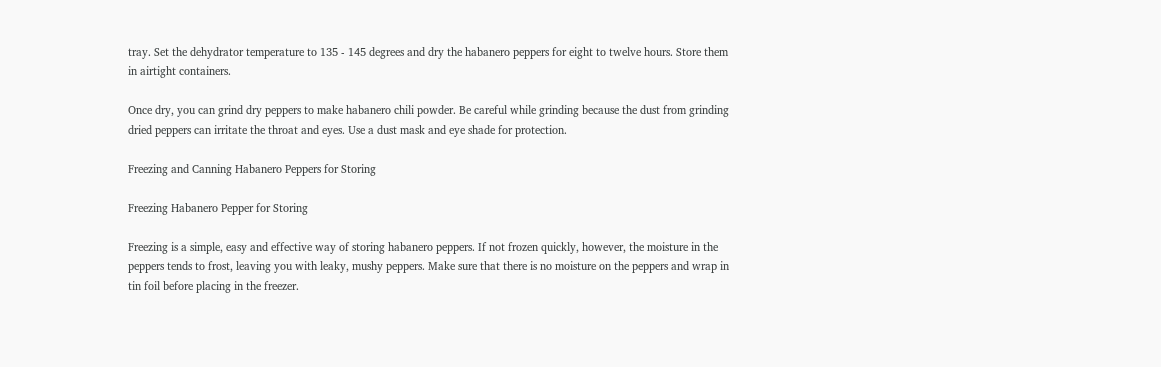tray. Set the dehydrator temperature to 135 - 145 degrees and dry the habanero peppers for eight to twelve hours. Store them in airtight containers.

Once dry, you can grind dry peppers to make habanero chili powder. Be careful while grinding because the dust from grinding dried peppers can irritate the throat and eyes. Use a dust mask and eye shade for protection.

Freezing and Canning Habanero Peppers for Storing

Freezing Habanero Pepper for Storing

Freezing is a simple, easy and effective way of storing habanero peppers. If not frozen quickly, however, the moisture in the peppers tends to frost, leaving you with leaky, mushy peppers. Make sure that there is no moisture on the peppers and wrap in tin foil before placing in the freezer.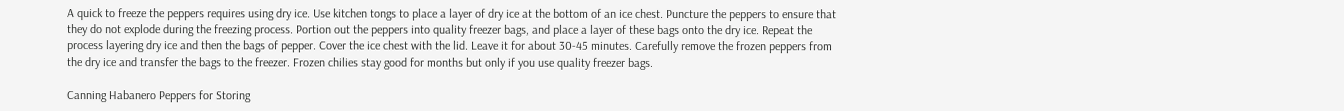A quick to freeze the peppers requires using dry ice. Use kitchen tongs to place a layer of dry ice at the bottom of an ice chest. Puncture the peppers to ensure that they do not explode during the freezing process. Portion out the peppers into quality freezer bags, and place a layer of these bags onto the dry ice. Repeat the process layering dry ice and then the bags of pepper. Cover the ice chest with the lid. Leave it for about 30-45 minutes. Carefully remove the frozen peppers from the dry ice and transfer the bags to the freezer. Frozen chilies stay good for months but only if you use quality freezer bags.

Canning Habanero Peppers for Storing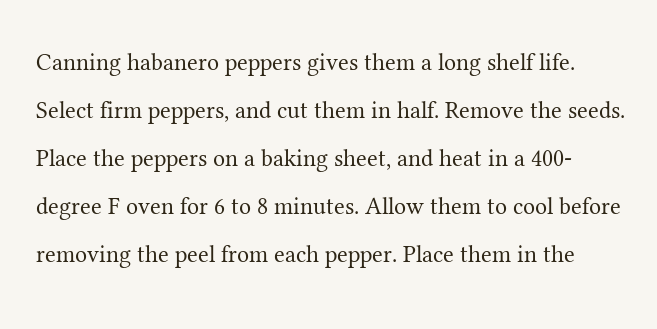Canning habanero peppers gives them a long shelf life. Select firm peppers, and cut them in half. Remove the seeds. Place the peppers on a baking sheet, and heat in a 400-degree F oven for 6 to 8 minutes. Allow them to cool before removing the peel from each pepper. Place them in the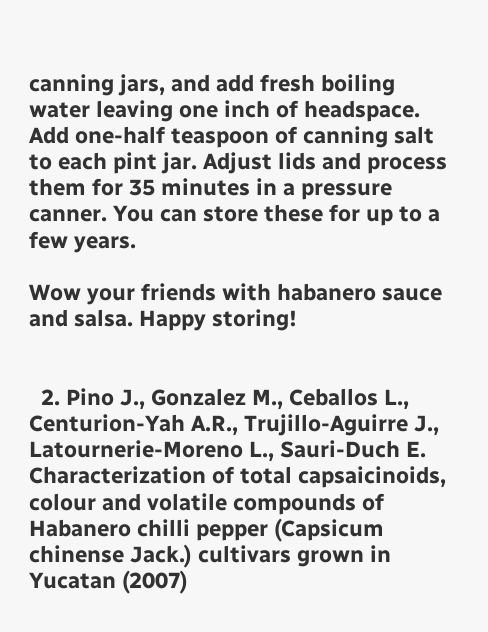canning jars, and add fresh boiling water leaving one inch of headspace. Add one-half teaspoon of canning salt to each pint jar. Adjust lids and process them for 35 minutes in a pressure canner. You can store these for up to a few years.

Wow your friends with habanero sauce and salsa. Happy storing!


  2. Pino J., Gonzalez M., Ceballos L., Centurion-Yah A.R., Trujillo-Aguirre J., Latournerie-Moreno L., Sauri-Duch E. Characterization of total capsaicinoids, colour and volatile compounds of Habanero chilli pepper (Capsicum chinense Jack.) cultivars grown in Yucatan (2007)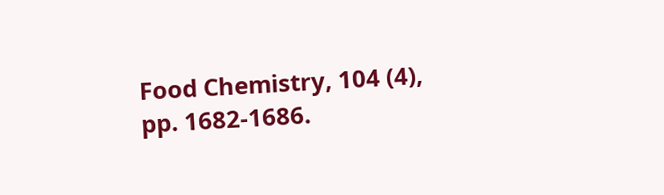Food Chemistry, 104 (4), pp. 1682-1686.